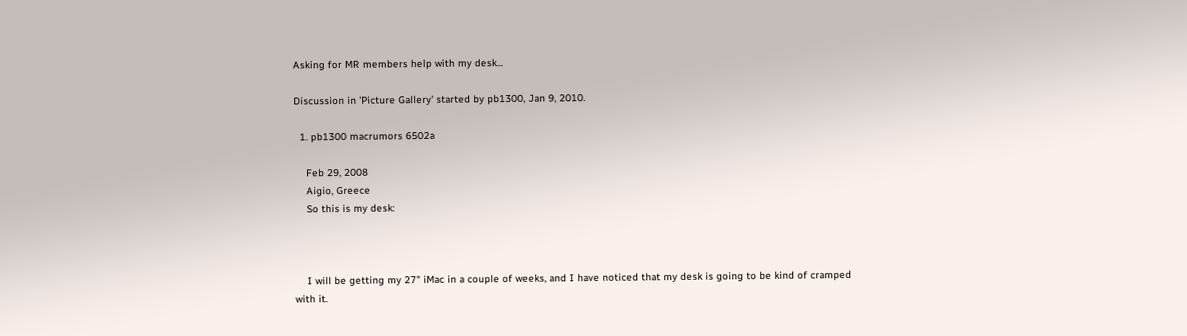Asking for MR members help with my desk...

Discussion in 'Picture Gallery' started by pb1300, Jan 9, 2010.

  1. pb1300 macrumors 6502a

    Feb 29, 2008
    Aigio, Greece
    So this is my desk:



    I will be getting my 27" iMac in a couple of weeks, and I have noticed that my desk is going to be kind of cramped with it.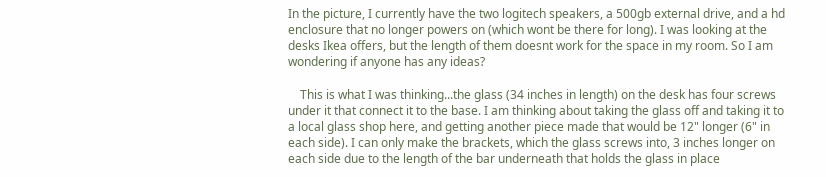In the picture, I currently have the two logitech speakers, a 500gb external drive, and a hd enclosure that no longer powers on (which wont be there for long). I was looking at the desks Ikea offers, but the length of them doesnt work for the space in my room. So I am wondering if anyone has any ideas?

    This is what I was thinking...the glass (34 inches in length) on the desk has four screws under it that connect it to the base. I am thinking about taking the glass off and taking it to a local glass shop here, and getting another piece made that would be 12" longer (6" in each side). I can only make the brackets, which the glass screws into, 3 inches longer on each side due to the length of the bar underneath that holds the glass in place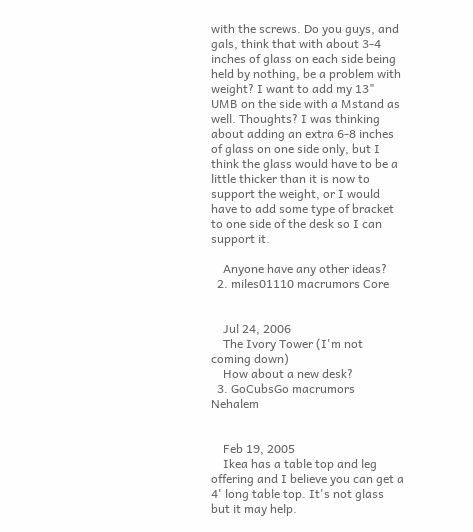with the screws. Do you guys, and gals, think that with about 3-4 inches of glass on each side being held by nothing, be a problem with weight? I want to add my 13" UMB on the side with a Mstand as well. Thoughts? I was thinking about adding an extra 6-8 inches of glass on one side only, but I think the glass would have to be a little thicker than it is now to support the weight, or I would have to add some type of bracket to one side of the desk so I can support it.

    Anyone have any other ideas?
  2. miles01110 macrumors Core


    Jul 24, 2006
    The Ivory Tower (I'm not coming down)
    How about a new desk?
  3. GoCubsGo macrumors Nehalem


    Feb 19, 2005
    Ikea has a table top and leg offering and I believe you can get a 4' long table top. It's not glass but it may help.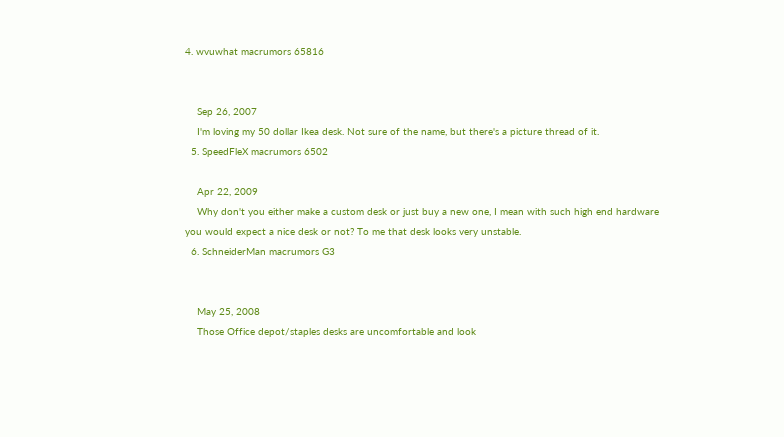4. wvuwhat macrumors 65816


    Sep 26, 2007
    I'm loving my 50 dollar Ikea desk. Not sure of the name, but there's a picture thread of it.
  5. SpeedFleX macrumors 6502

    Apr 22, 2009
    Why don't you either make a custom desk or just buy a new one, I mean with such high end hardware you would expect a nice desk or not? To me that desk looks very unstable.
  6. SchneiderMan macrumors G3


    May 25, 2008
    Those Office depot/staples desks are uncomfortable and look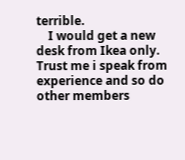terrible.
    I would get a new desk from Ikea only. Trust me i speak from experience and so do other members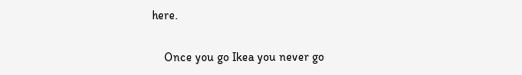here.

    Once you go Ikea you never go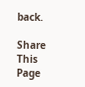back.

Share This Page